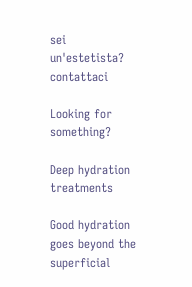sei un'estetista? contattaci

Looking for something?

Deep hydration treatments

Good hydration goes beyond the superficial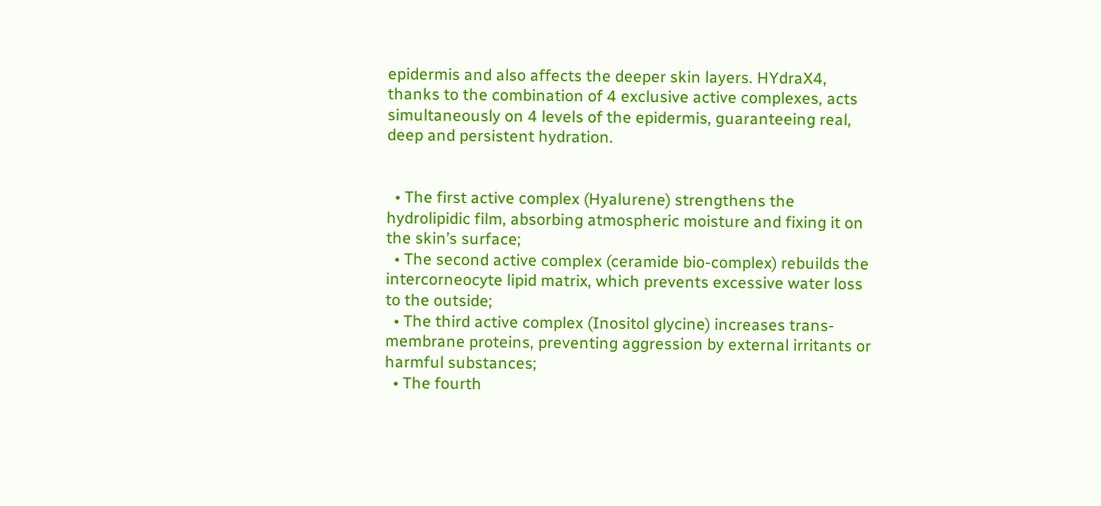epidermis and also affects the deeper skin layers. HYdraX4, thanks to the combination of 4 exclusive active complexes, acts simultaneously on 4 levels of the epidermis, guaranteeing real, deep and persistent hydration.


  • The first active complex (Hyalurene) strengthens the hydrolipidic film, absorbing atmospheric moisture and fixing it on the skin’s surface;
  • The second active complex (ceramide bio-complex) rebuilds the intercorneocyte lipid matrix, which prevents excessive water loss to the outside;
  • The third active complex (Inositol glycine) increases trans-membrane proteins, preventing aggression by external irritants or harmful substances;
  • The fourth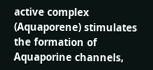active complex (Aquaporene) stimulates the formation of Aquaporine channels,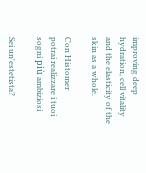improving deep hydration, cell vitality and the elasticity of the skin as a whole.

Con Histomer
potrai realizzare i tuoi
sogni più ambiziosi

Sei un'estetista?